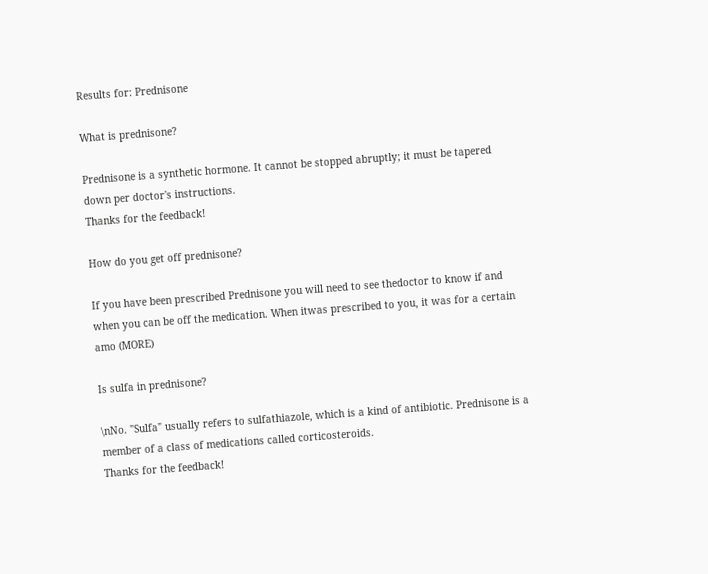Results for: Prednisone

What is prednisone?

Prednisone is a synthetic hormone. It cannot be stopped abruptly; it must be tapered down per doctor's instructions.
Thanks for the feedback!

How do you get off prednisone?

If you have been prescribed Prednisone you will need to see thedoctor to know if and when you can be off the medication. When itwas prescribed to you, it was for a certain amo (MORE)

Is sulfa in prednisone?

\nNo. "Sulfa" usually refers to sulfathiazole, which is a kind of antibiotic. Prednisone is a member of a class of medications called corticosteroids.
Thanks for the feedback!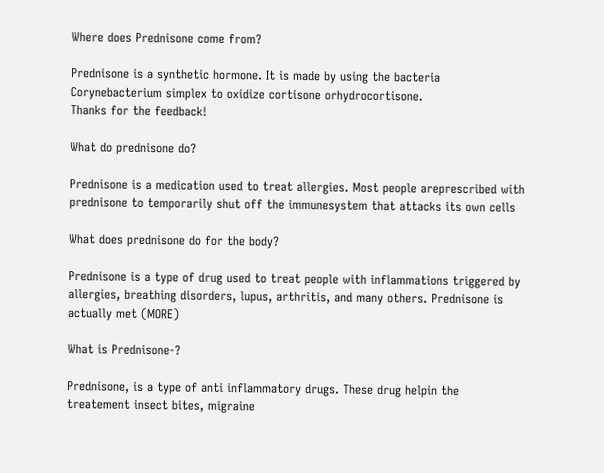Where does Prednisone come from?

Prednisone is a synthetic hormone. It is made by using the bacteria Corynebacterium simplex to oxidize cortisone orhydrocortisone.
Thanks for the feedback!

What do prednisone do?

Prednisone is a medication used to treat allergies. Most people areprescribed with prednisone to temporarily shut off the immunesystem that attacks its own cells

What does prednisone do for the body?

Prednisone is a type of drug used to treat people with inflammations triggered by allergies, breathing disorders, lupus, arthritis, and many others. Prednisone is actually met (MORE)

What is Prednisone-?

Prednisone, is a type of anti inflammatory drugs. These drug helpin the treatement insect bites, migraine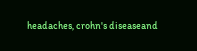headaches, crohn's diseaseand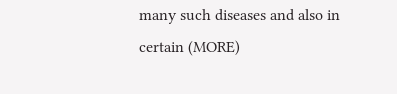many such diseases and also in certain (MORE)